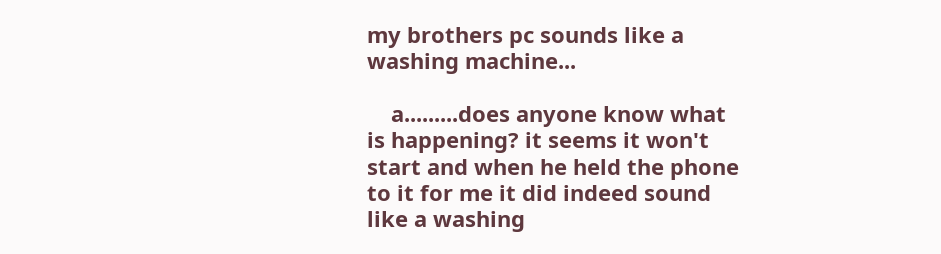my brothers pc sounds like a washing machine...

    a.........does anyone know what is happening? it seems it won't start and when he held the phone to it for me it did indeed sound like a washing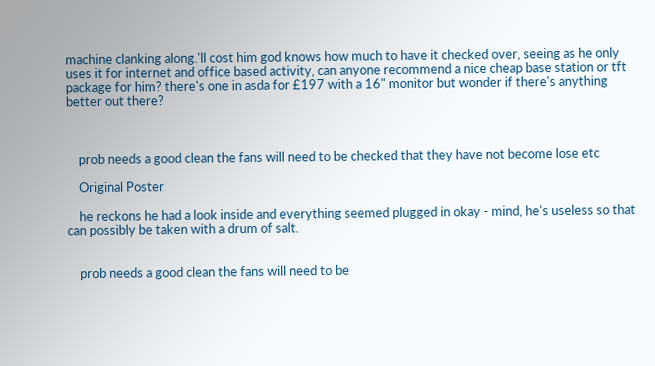machine clanking along.'ll cost him god knows how much to have it checked over, seeing as he only uses it for internet and office based activity, can anyone recommend a nice cheap base station or tft package for him? there's one in asda for £197 with a 16" monitor but wonder if there's anything better out there?



    prob needs a good clean the fans will need to be checked that they have not become lose etc

    Original Poster

    he reckons he had a look inside and everything seemed plugged in okay - mind, he's useless so that can possibly be taken with a drum of salt.


    prob needs a good clean the fans will need to be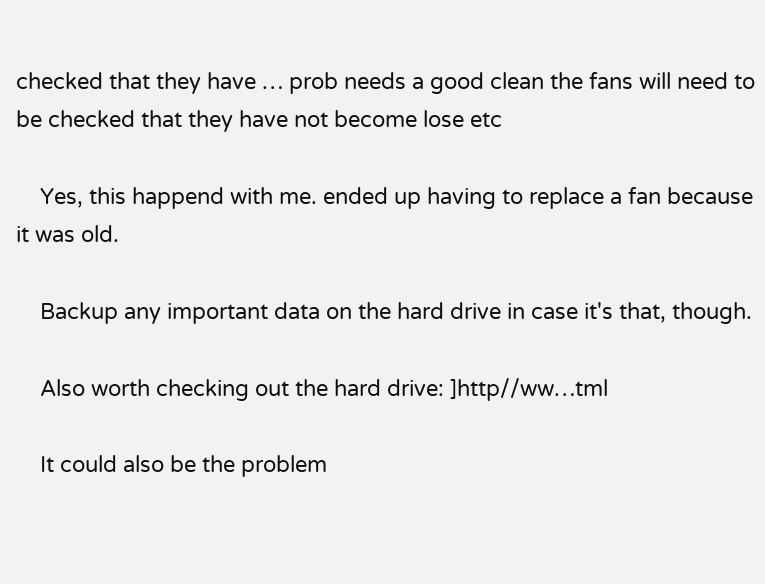checked that they have … prob needs a good clean the fans will need to be checked that they have not become lose etc

    Yes, this happend with me. ended up having to replace a fan because it was old.

    Backup any important data on the hard drive in case it's that, though.

    Also worth checking out the hard drive: ]http//ww…tml

    It could also be the problem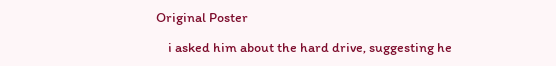Original Poster

    i asked him about the hard drive, suggesting he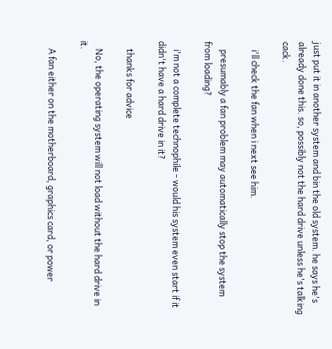just put it in another system and bin the old system. he says he's already done this. so, possibly not the hard drive unless he's talking cack.

    i'll check the fan when i next see him.

    presumably a fan problem may automatically stop the system from loading?

    i'm not a complete technophile - would his system even start if it didn't have a hard drive in it?

    thanks for advice

    No, the operating system will not load without the hard drive in it.

    A fan either on the motherboard, graphics card, or power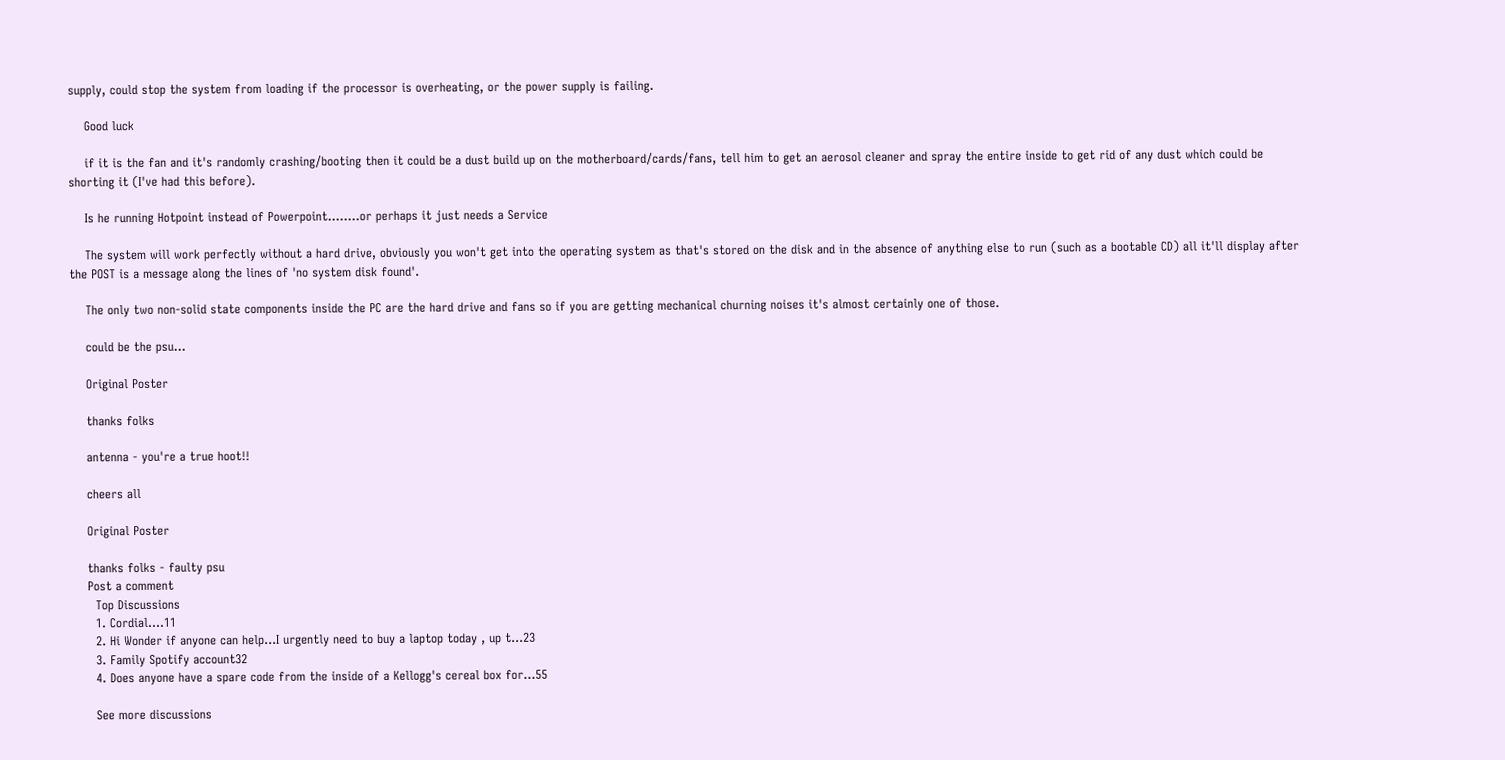supply, could stop the system from loading if the processor is overheating, or the power supply is failing.

    Good luck

    if it is the fan and it's randomly crashing/booting then it could be a dust build up on the motherboard/cards/fans, tell him to get an aerosol cleaner and spray the entire inside to get rid of any dust which could be shorting it (I've had this before).

    Is he running Hotpoint instead of Powerpoint........or perhaps it just needs a Service

    The system will work perfectly without a hard drive, obviously you won't get into the operating system as that's stored on the disk and in the absence of anything else to run (such as a bootable CD) all it'll display after the POST is a message along the lines of 'no system disk found'.

    The only two non-solid state components inside the PC are the hard drive and fans so if you are getting mechanical churning noises it's almost certainly one of those.

    could be the psu...

    Original Poster

    thanks folks

    antenna - you're a true hoot!!

    cheers all

    Original Poster

    thanks folks - faulty psu
    Post a comment
      Top Discussions
      1. Cordial....11
      2. Hi Wonder if anyone can help...I urgently need to buy a laptop today , up t…23
      3. Family Spotify account32
      4. Does anyone have a spare code from the inside of a Kellogg's cereal box for…55

      See more discussions